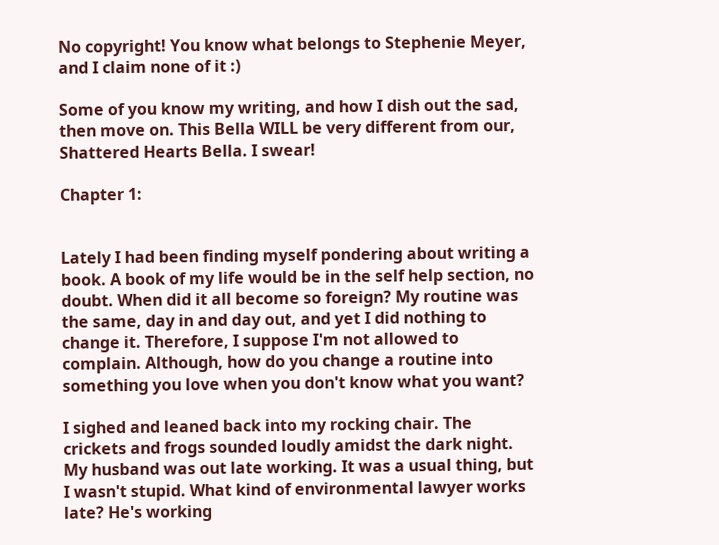No copyright! You know what belongs to Stephenie Meyer, and I claim none of it :)

Some of you know my writing, and how I dish out the sad, then move on. This Bella WILL be very different from our, Shattered Hearts Bella. I swear!

Chapter 1:


Lately I had been finding myself pondering about writing a book. A book of my life would be in the self help section, no doubt. When did it all become so foreign? My routine was the same, day in and day out, and yet I did nothing to change it. Therefore, I suppose I'm not allowed to complain. Although, how do you change a routine into something you love when you don't know what you want?

I sighed and leaned back into my rocking chair. The crickets and frogs sounded loudly amidst the dark night. My husband was out late working. It was a usual thing, but I wasn't stupid. What kind of environmental lawyer works late? He's working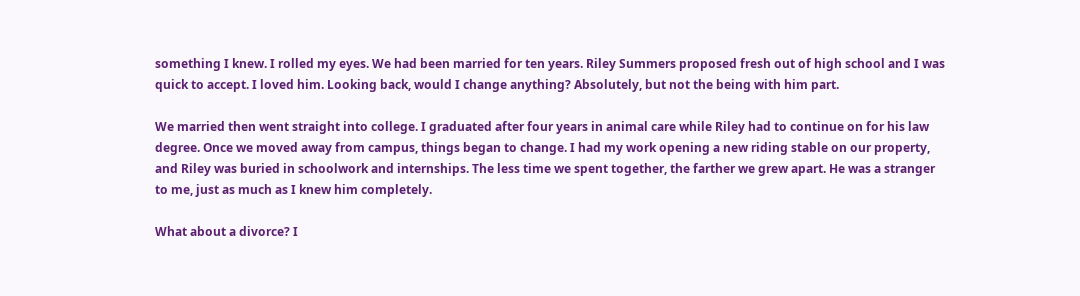something I knew. I rolled my eyes. We had been married for ten years. Riley Summers proposed fresh out of high school and I was quick to accept. I loved him. Looking back, would I change anything? Absolutely, but not the being with him part.

We married then went straight into college. I graduated after four years in animal care while Riley had to continue on for his law degree. Once we moved away from campus, things began to change. I had my work opening a new riding stable on our property, and Riley was buried in schoolwork and internships. The less time we spent together, the farther we grew apart. He was a stranger to me, just as much as I knew him completely.

What about a divorce? I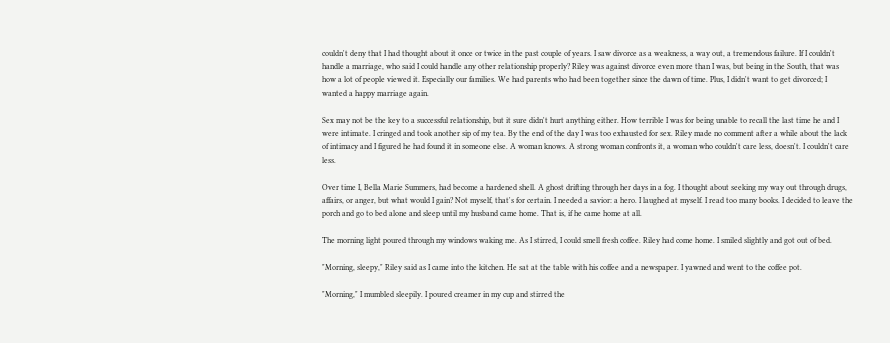couldn't deny that I had thought about it once or twice in the past couple of years. I saw divorce as a weakness, a way out, a tremendous failure. If I couldn't handle a marriage, who said I could handle any other relationship properly? Riley was against divorce even more than I was, but being in the South, that was how a lot of people viewed it. Especially our families. We had parents who had been together since the dawn of time. Plus, I didn't want to get divorced; I wanted a happy marriage again.

Sex may not be the key to a successful relationship, but it sure didn't hurt anything either. How terrible I was for being unable to recall the last time he and I were intimate. I cringed and took another sip of my tea. By the end of the day I was too exhausted for sex. Riley made no comment after a while about the lack of intimacy and I figured he had found it in someone else. A woman knows. A strong woman confronts it, a woman who couldn't care less, doesn't. I couldn't care less.

Over time I, Bella Marie Summers, had become a hardened shell. A ghost drifting through her days in a fog. I thought about seeking my way out through drugs, affairs, or anger, but what would I gain? Not myself, that's for certain. I needed a savior: a hero. I laughed at myself. I read too many books. I decided to leave the porch and go to bed alone and sleep until my husband came home. That is, if he came home at all.

The morning light poured through my windows waking me. As I stirred, I could smell fresh coffee. Riley had come home. I smiled slightly and got out of bed.

"Morning, sleepy," Riley said as I came into the kitchen. He sat at the table with his coffee and a newspaper. I yawned and went to the coffee pot.

"Morning," I mumbled sleepily. I poured creamer in my cup and stirred the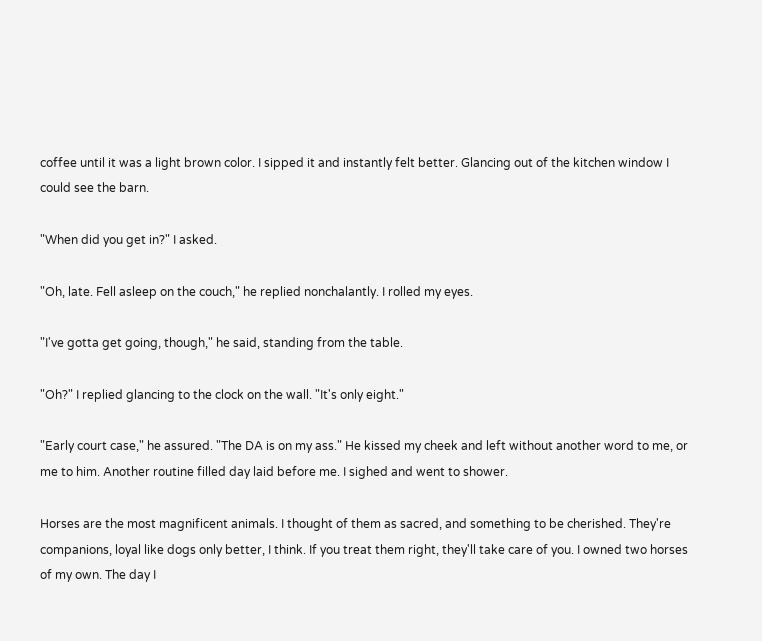coffee until it was a light brown color. I sipped it and instantly felt better. Glancing out of the kitchen window I could see the barn.

"When did you get in?" I asked.

"Oh, late. Fell asleep on the couch," he replied nonchalantly. I rolled my eyes.

"I've gotta get going, though," he said, standing from the table.

"Oh?" I replied glancing to the clock on the wall. "It's only eight."

"Early court case," he assured. "The DA is on my ass." He kissed my cheek and left without another word to me, or me to him. Another routine filled day laid before me. I sighed and went to shower.

Horses are the most magnificent animals. I thought of them as sacred, and something to be cherished. They're companions, loyal like dogs only better, I think. If you treat them right, they'll take care of you. I owned two horses of my own. The day I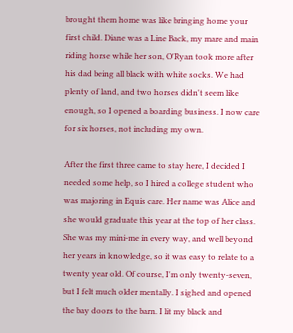brought them home was like bringing home your first child. Diane was a Line Back, my mare and main riding horse while her son, O'Ryan took more after his dad being all black with white socks. We had plenty of land, and two horses didn't seem like enough, so I opened a boarding business. I now care for six horses, not including my own.

After the first three came to stay here, I decided I needed some help, so I hired a college student who was majoring in Equis care. Her name was Alice and she would graduate this year at the top of her class. She was my mini-me in every way, and well beyond her years in knowledge, so it was easy to relate to a twenty year old. Of course, I'm only twenty-seven, but I felt much older mentally. I sighed and opened the bay doors to the barn. I lit my black and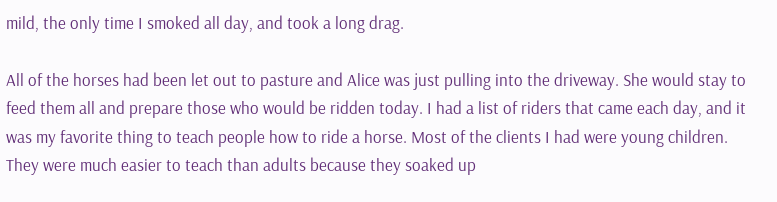mild, the only time I smoked all day, and took a long drag.

All of the horses had been let out to pasture and Alice was just pulling into the driveway. She would stay to feed them all and prepare those who would be ridden today. I had a list of riders that came each day, and it was my favorite thing to teach people how to ride a horse. Most of the clients I had were young children. They were much easier to teach than adults because they soaked up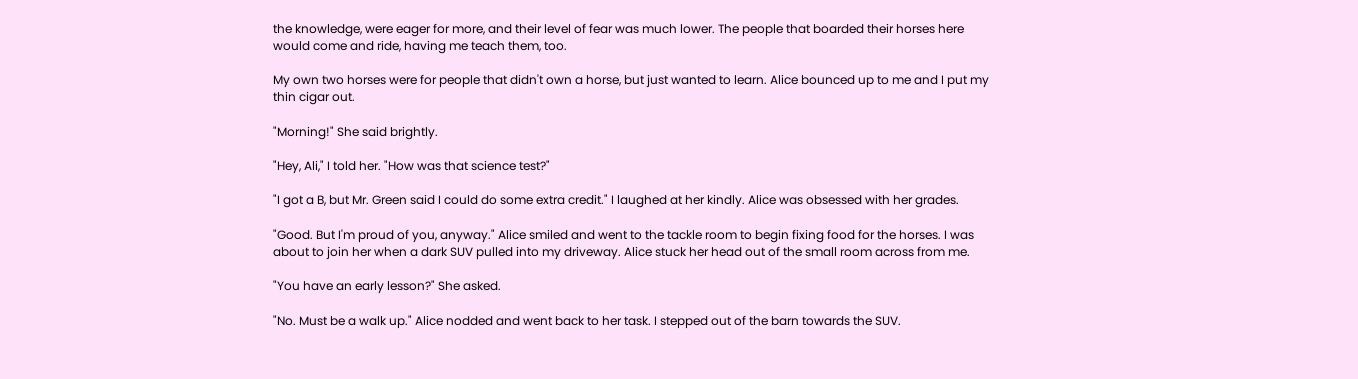the knowledge, were eager for more, and their level of fear was much lower. The people that boarded their horses here would come and ride, having me teach them, too.

My own two horses were for people that didn't own a horse, but just wanted to learn. Alice bounced up to me and I put my thin cigar out.

"Morning!" She said brightly.

"Hey, Ali," I told her. "How was that science test?"

"I got a B, but Mr. Green said I could do some extra credit." I laughed at her kindly. Alice was obsessed with her grades.

"Good. But I'm proud of you, anyway." Alice smiled and went to the tackle room to begin fixing food for the horses. I was about to join her when a dark SUV pulled into my driveway. Alice stuck her head out of the small room across from me.

"You have an early lesson?" She asked.

"No. Must be a walk up." Alice nodded and went back to her task. I stepped out of the barn towards the SUV.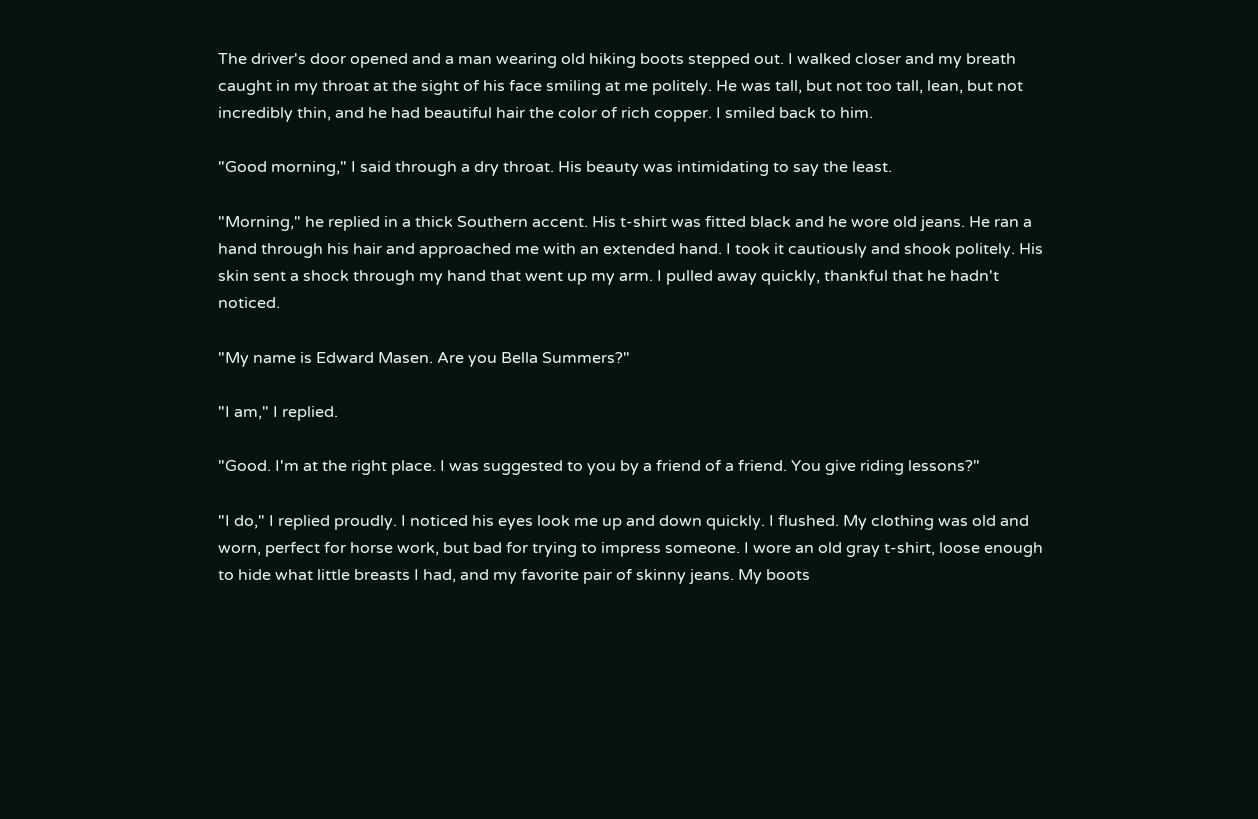The driver's door opened and a man wearing old hiking boots stepped out. I walked closer and my breath caught in my throat at the sight of his face smiling at me politely. He was tall, but not too tall, lean, but not incredibly thin, and he had beautiful hair the color of rich copper. I smiled back to him.

"Good morning," I said through a dry throat. His beauty was intimidating to say the least.

"Morning," he replied in a thick Southern accent. His t-shirt was fitted black and he wore old jeans. He ran a hand through his hair and approached me with an extended hand. I took it cautiously and shook politely. His skin sent a shock through my hand that went up my arm. I pulled away quickly, thankful that he hadn't noticed.

"My name is Edward Masen. Are you Bella Summers?"

"I am," I replied.

"Good. I'm at the right place. I was suggested to you by a friend of a friend. You give riding lessons?"

"I do," I replied proudly. I noticed his eyes look me up and down quickly. I flushed. My clothing was old and worn, perfect for horse work, but bad for trying to impress someone. I wore an old gray t-shirt, loose enough to hide what little breasts I had, and my favorite pair of skinny jeans. My boots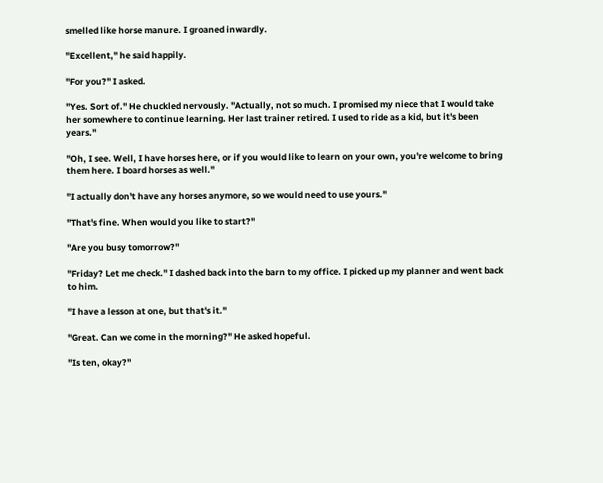smelled like horse manure. I groaned inwardly.

"Excellent," he said happily.

"For you?" I asked.

"Yes. Sort of." He chuckled nervously. "Actually, not so much. I promised my niece that I would take her somewhere to continue learning. Her last trainer retired. I used to ride as a kid, but it's been years."

"Oh, I see. Well, I have horses here, or if you would like to learn on your own, you're welcome to bring them here. I board horses as well."

"I actually don't have any horses anymore, so we would need to use yours."

"That's fine. When would you like to start?"

"Are you busy tomorrow?"

"Friday? Let me check." I dashed back into the barn to my office. I picked up my planner and went back to him.

"I have a lesson at one, but that's it."

"Great. Can we come in the morning?" He asked hopeful.

"Is ten, okay?"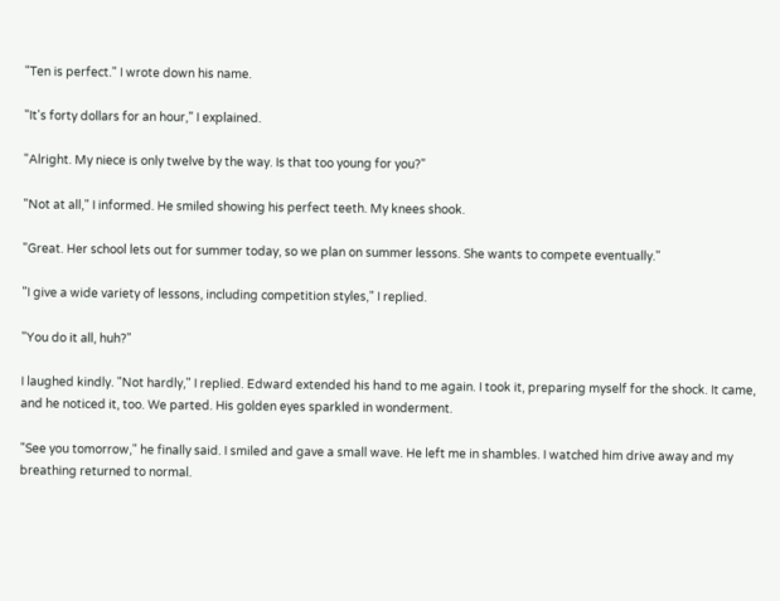"Ten is perfect." I wrote down his name.

"It's forty dollars for an hour," I explained.

"Alright. My niece is only twelve by the way. Is that too young for you?"

"Not at all," I informed. He smiled showing his perfect teeth. My knees shook.

"Great. Her school lets out for summer today, so we plan on summer lessons. She wants to compete eventually."

"I give a wide variety of lessons, including competition styles," I replied.

"You do it all, huh?"

I laughed kindly. "Not hardly," I replied. Edward extended his hand to me again. I took it, preparing myself for the shock. It came, and he noticed it, too. We parted. His golden eyes sparkled in wonderment.

"See you tomorrow," he finally said. I smiled and gave a small wave. He left me in shambles. I watched him drive away and my breathing returned to normal.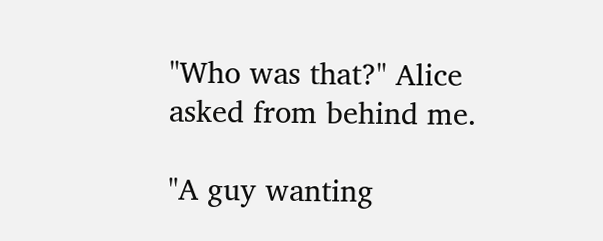"Who was that?" Alice asked from behind me.

"A guy wanting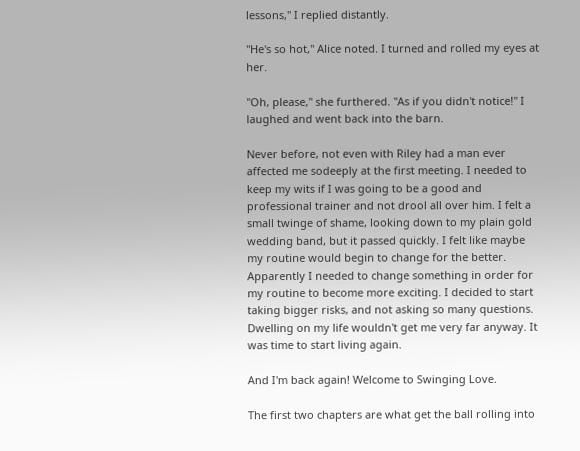lessons," I replied distantly.

"He's so hot," Alice noted. I turned and rolled my eyes at her.

"Oh, please," she furthered. "As if you didn't notice!" I laughed and went back into the barn.

Never before, not even with Riley had a man ever affected me sodeeply at the first meeting. I needed to keep my wits if I was going to be a good and professional trainer and not drool all over him. I felt a small twinge of shame, looking down to my plain gold wedding band, but it passed quickly. I felt like maybe my routine would begin to change for the better. Apparently I needed to change something in order for my routine to become more exciting. I decided to start taking bigger risks, and not asking so many questions. Dwelling on my life wouldn't get me very far anyway. It was time to start living again.

And I'm back again! Welcome to Swinging Love.

The first two chapters are what get the ball rolling into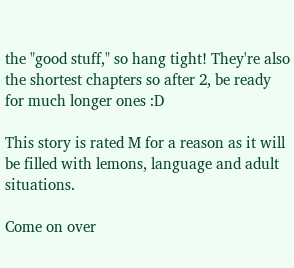the "good stuff," so hang tight! They're also the shortest chapters so after 2, be ready for much longer ones :D

This story is rated M for a reason as it will be filled with lemons, language and adult situations.

Come on over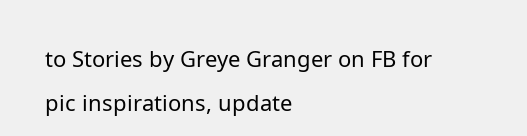to Stories by Greye Granger on FB for pic inspirations, update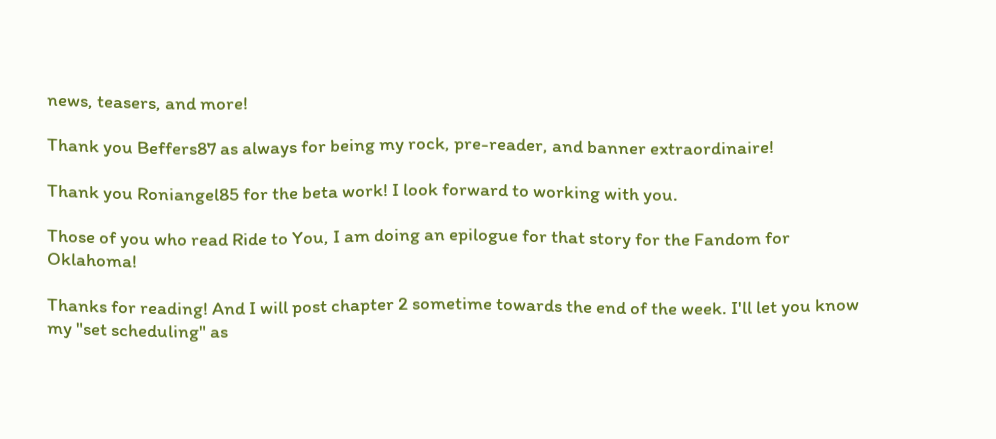news, teasers, and more!

Thank you Beffers87 as always for being my rock, pre-reader, and banner extraordinaire!

Thank you Roniangel85 for the beta work! I look forward to working with you.

Those of you who read Ride to You, I am doing an epilogue for that story for the Fandom for Oklahoma!

Thanks for reading! And I will post chapter 2 sometime towards the end of the week. I'll let you know my "set scheduling" as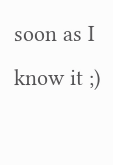soon as I know it ;)